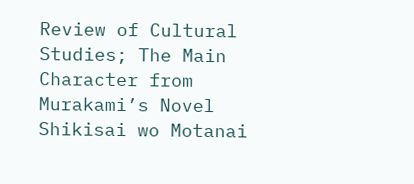Review of Cultural Studies; The Main Character from Murakami’s Novel Shikisai wo Motanai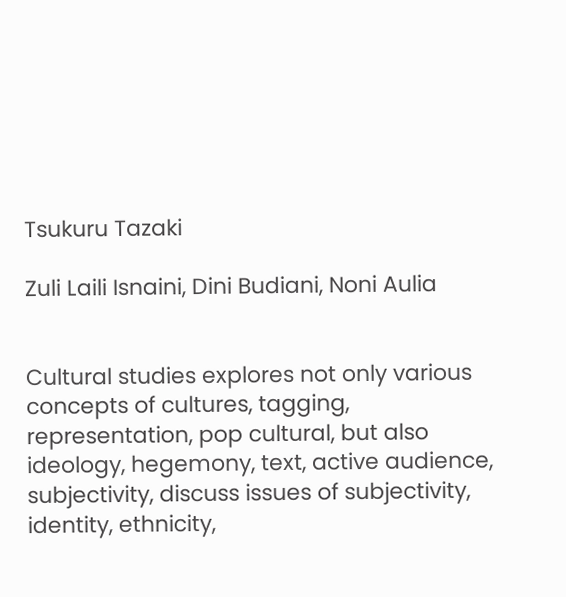Tsukuru Tazaki

Zuli Laili Isnaini, Dini Budiani, Noni Aulia


Cultural studies explores not only various concepts of cultures, tagging, representation, pop cultural, but also ideology, hegemony, text, active audience, subjectivity, discuss issues of subjectivity, identity, ethnicity,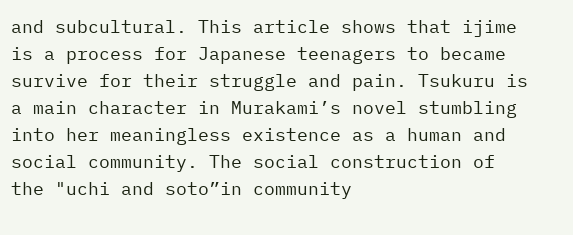and subcultural. This article shows that ijime is a process for Japanese teenagers to became survive for their struggle and pain. Tsukuru is a main character in Murakami’s novel stumbling into her meaningless existence as a human and social community. The social construction of the "uchi and soto”in community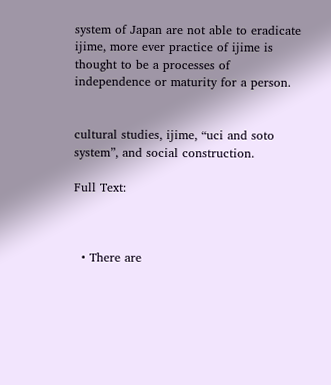system of Japan are not able to eradicate ijime, more ever practice of ijime is thought to be a processes of independence or maturity for a person.


cultural studies, ijime, “uci and soto system”, and social construction.

Full Text:



  • There are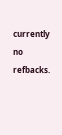currently no refbacks.